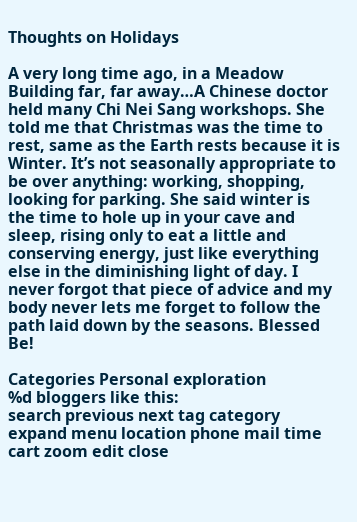Thoughts on Holidays

A very long time ago, in a Meadow Building far, far away…A Chinese doctor held many Chi Nei Sang workshops. She told me that Christmas was the time to rest, same as the Earth rests because it is Winter. It’s not seasonally appropriate to be over anything: working, shopping, looking for parking. She said winter is the time to hole up in your cave and sleep, rising only to eat a little and conserving energy, just like everything else in the diminishing light of day. I never forgot that piece of advice and my body never lets me forget to follow the path laid down by the seasons. Blessed Be!

Categories Personal exploration
%d bloggers like this:
search previous next tag category expand menu location phone mail time cart zoom edit close